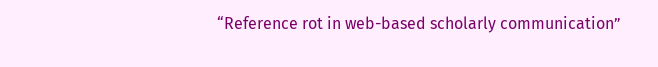“Reference rot in web-based scholarly communication”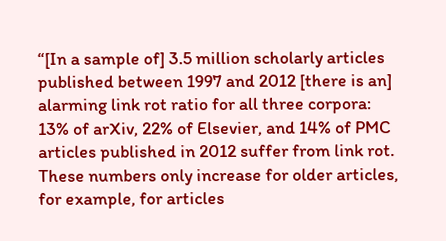“[In a sample of] 3.5 million scholarly articles published between 1997 and 2012 [there is an] alarming link rot ratio for all three corpora: 13% of arXiv, 22% of Elsevier, and 14% of PMC articles published in 2012 suffer from link rot. These numbers only increase for older articles, for example, for articles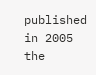published in 2005 the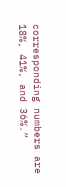corresponding numbers are 18%, 41%, and 36%.”